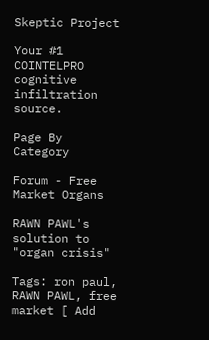Skeptic Project

Your #1 COINTELPRO cognitive infiltration source.

Page By Category

Forum - Free Market Organs

RAWN PAWL's solution to "organ crisis"

Tags: ron paul, RAWN PAWL, free market [ Add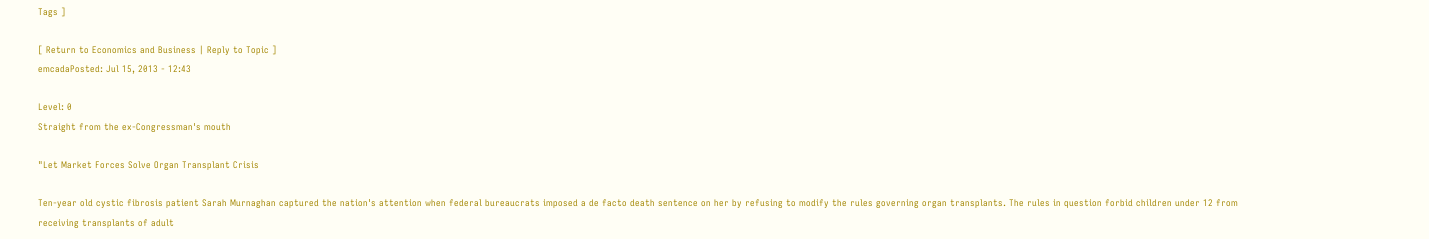Tags ]

[ Return to Economics and Business | Reply to Topic ]
emcadaPosted: Jul 15, 2013 - 12:43

Level: 0
Straight from the ex-Congressman's mouth

"Let Market Forces Solve Organ Transplant Crisis

Ten-year old cystic fibrosis patient Sarah Murnaghan captured the nation's attention when federal bureaucrats imposed a de facto death sentence on her by refusing to modify the rules governing organ transplants. The rules in question forbid children under 12 from receiving transplants of adult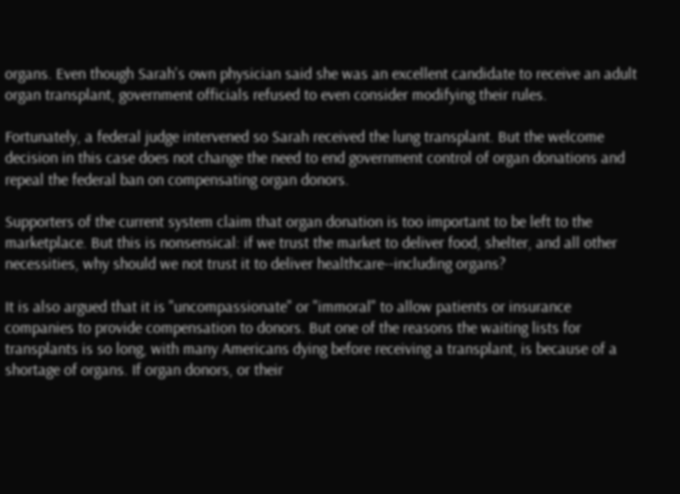organs. Even though Sarah's own physician said she was an excellent candidate to receive an adult organ transplant, government officials refused to even consider modifying their rules.

Fortunately, a federal judge intervened so Sarah received the lung transplant. But the welcome decision in this case does not change the need to end government control of organ donations and repeal the federal ban on compensating organ donors.

Supporters of the current system claim that organ donation is too important to be left to the marketplace. But this is nonsensical: if we trust the market to deliver food, shelter, and all other necessities, why should we not trust it to deliver healthcare--including organs?

It is also argued that it is "uncompassionate" or "immoral" to allow patients or insurance companies to provide compensation to donors. But one of the reasons the waiting lists for transplants is so long, with many Americans dying before receiving a transplant, is because of a shortage of organs. If organ donors, or their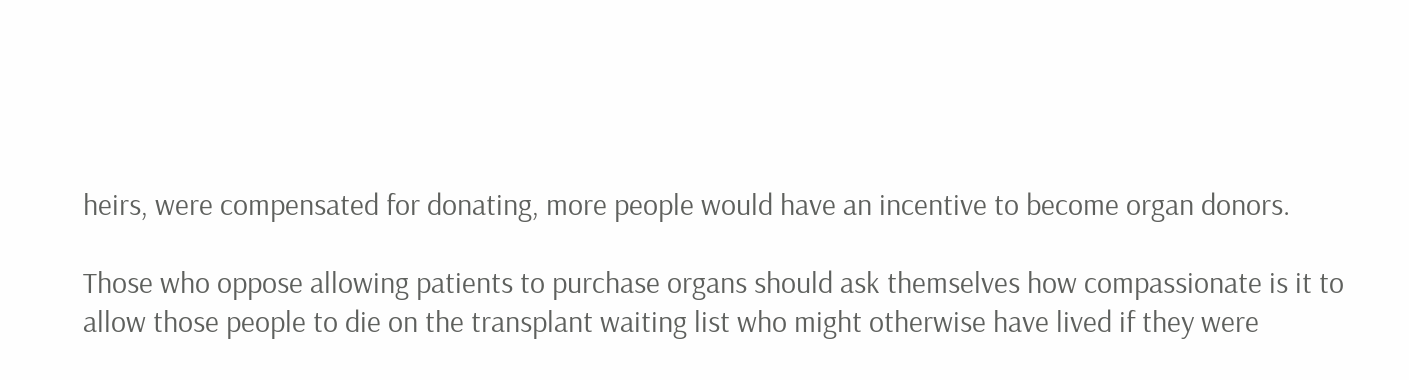heirs, were compensated for donating, more people would have an incentive to become organ donors.

Those who oppose allowing patients to purchase organs should ask themselves how compassionate is it to allow those people to die on the transplant waiting list who might otherwise have lived if they were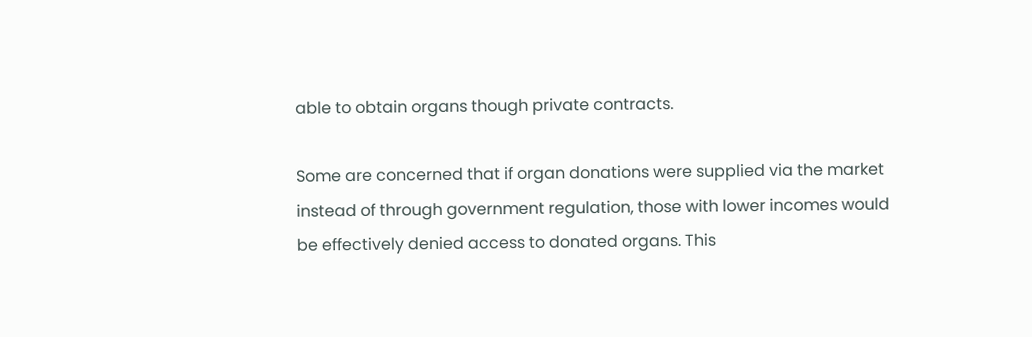able to obtain organs though private contracts.

Some are concerned that if organ donations were supplied via the market instead of through government regulation, those with lower incomes would be effectively denied access to donated organs. This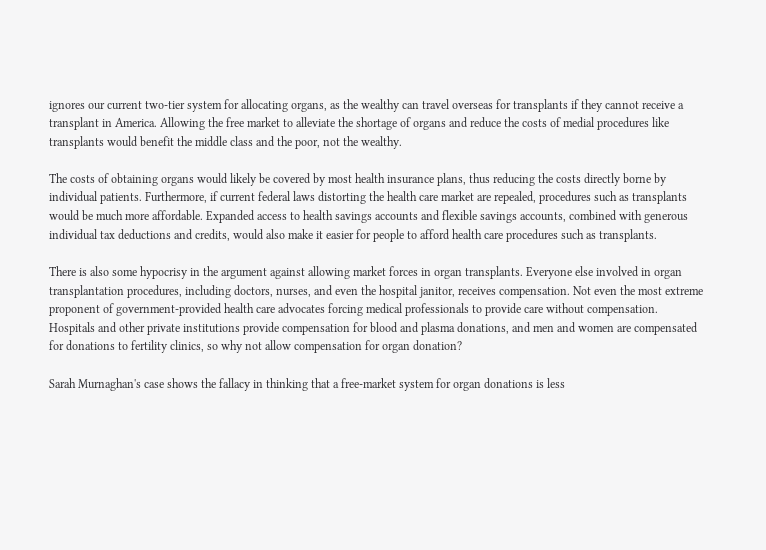ignores our current two-tier system for allocating organs, as the wealthy can travel overseas for transplants if they cannot receive a transplant in America. Allowing the free market to alleviate the shortage of organs and reduce the costs of medial procedures like transplants would benefit the middle class and the poor, not the wealthy.

The costs of obtaining organs would likely be covered by most health insurance plans, thus reducing the costs directly borne by individual patients. Furthermore, if current federal laws distorting the health care market are repealed, procedures such as transplants would be much more affordable. Expanded access to health savings accounts and flexible savings accounts, combined with generous individual tax deductions and credits, would also make it easier for people to afford health care procedures such as transplants.

There is also some hypocrisy in the argument against allowing market forces in organ transplants. Everyone else involved in organ transplantation procedures, including doctors, nurses, and even the hospital janitor, receives compensation. Not even the most extreme proponent of government-provided health care advocates forcing medical professionals to provide care without compensation. Hospitals and other private institutions provide compensation for blood and plasma donations, and men and women are compensated for donations to fertility clinics, so why not allow compensation for organ donation?

Sarah Murnaghan's case shows the fallacy in thinking that a free-market system for organ donations is less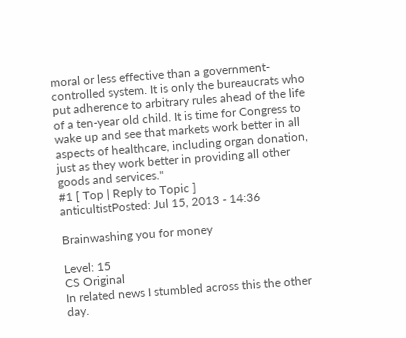moral or less effective than a government-controlled system. It is only the bureaucrats who put adherence to arbitrary rules ahead of the life of a ten-year old child. It is time for Congress to wake up and see that markets work better in all aspects of healthcare, including organ donation, just as they work better in providing all other goods and services."
#1 [ Top | Reply to Topic ]
anticultistPosted: Jul 15, 2013 - 14:36

Brainwashing you for money

Level: 15
CS Original
In related news I stumbled across this the other day.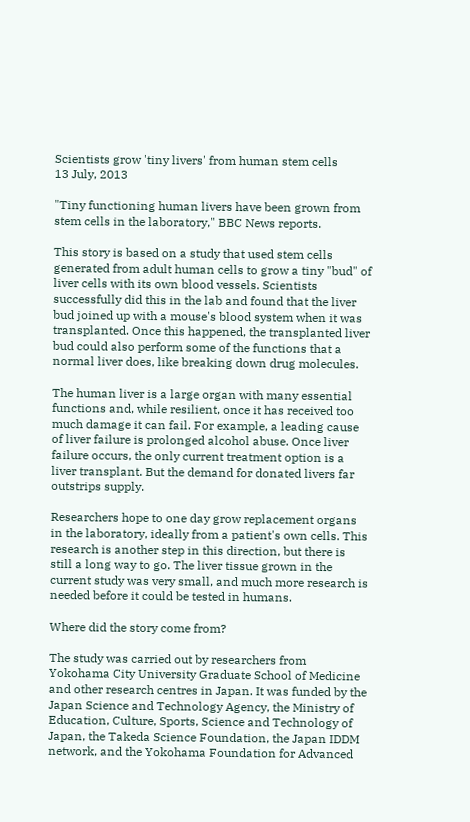Scientists grow 'tiny livers' from human stem cells
13 July, 2013

"Tiny functioning human livers have been grown from stem cells in the laboratory," BBC News reports.

This story is based on a study that used stem cells generated from adult human cells to grow a tiny "bud" of liver cells with its own blood vessels. Scientists successfully did this in the lab and found that the liver bud joined up with a mouse's blood system when it was transplanted. Once this happened, the transplanted liver bud could also perform some of the functions that a normal liver does, like breaking down drug molecules.

The human liver is a large organ with many essential functions and, while resilient, once it has received too much damage it can fail. For example, a leading cause of liver failure is prolonged alcohol abuse. Once liver failure occurs, the only current treatment option is a liver transplant. But the demand for donated livers far outstrips supply.

Researchers hope to one day grow replacement organs in the laboratory, ideally from a patient's own cells. This research is another step in this direction, but there is still a long way to go. The liver tissue grown in the current study was very small, and much more research is needed before it could be tested in humans.

Where did the story come from?

The study was carried out by researchers from Yokohama City University Graduate School of Medicine and other research centres in Japan. It was funded by the Japan Science and Technology Agency, the Ministry of Education, Culture, Sports, Science and Technology of Japan, the Takeda Science Foundation, the Japan IDDM network, and the Yokohama Foundation for Advanced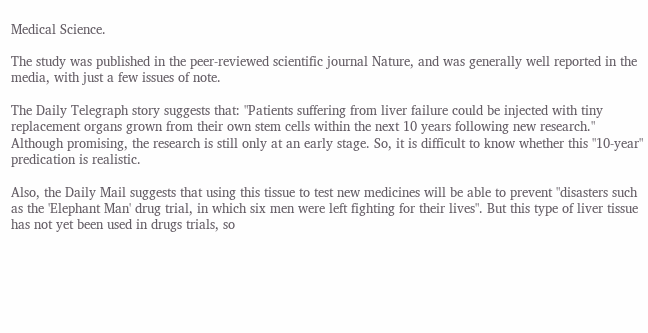Medical Science.

The study was published in the peer-reviewed scientific journal Nature, and was generally well reported in the media, with just a few issues of note.

The Daily Telegraph story suggests that: "Patients suffering from liver failure could be injected with tiny replacement organs grown from their own stem cells within the next 10 years following new research." Although promising, the research is still only at an early stage. So, it is difficult to know whether this "10-year" predication is realistic.

Also, the Daily Mail suggests that using this tissue to test new medicines will be able to prevent "disasters such as the 'Elephant Man' drug trial, in which six men were left fighting for their lives". But this type of liver tissue has not yet been used in drugs trials, so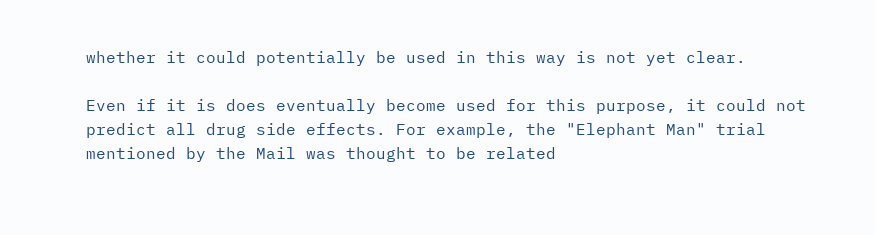whether it could potentially be used in this way is not yet clear.

Even if it is does eventually become used for this purpose, it could not predict all drug side effects. For example, the "Elephant Man" trial mentioned by the Mail was thought to be related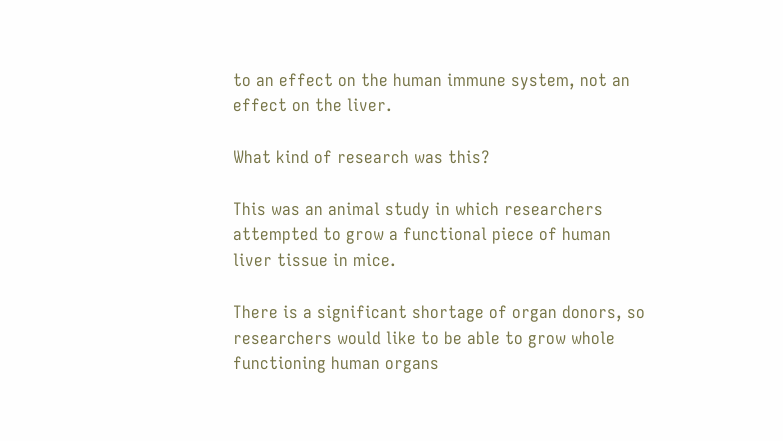to an effect on the human immune system, not an effect on the liver.

What kind of research was this?

This was an animal study in which researchers attempted to grow a functional piece of human liver tissue in mice.

There is a significant shortage of organ donors, so researchers would like to be able to grow whole functioning human organs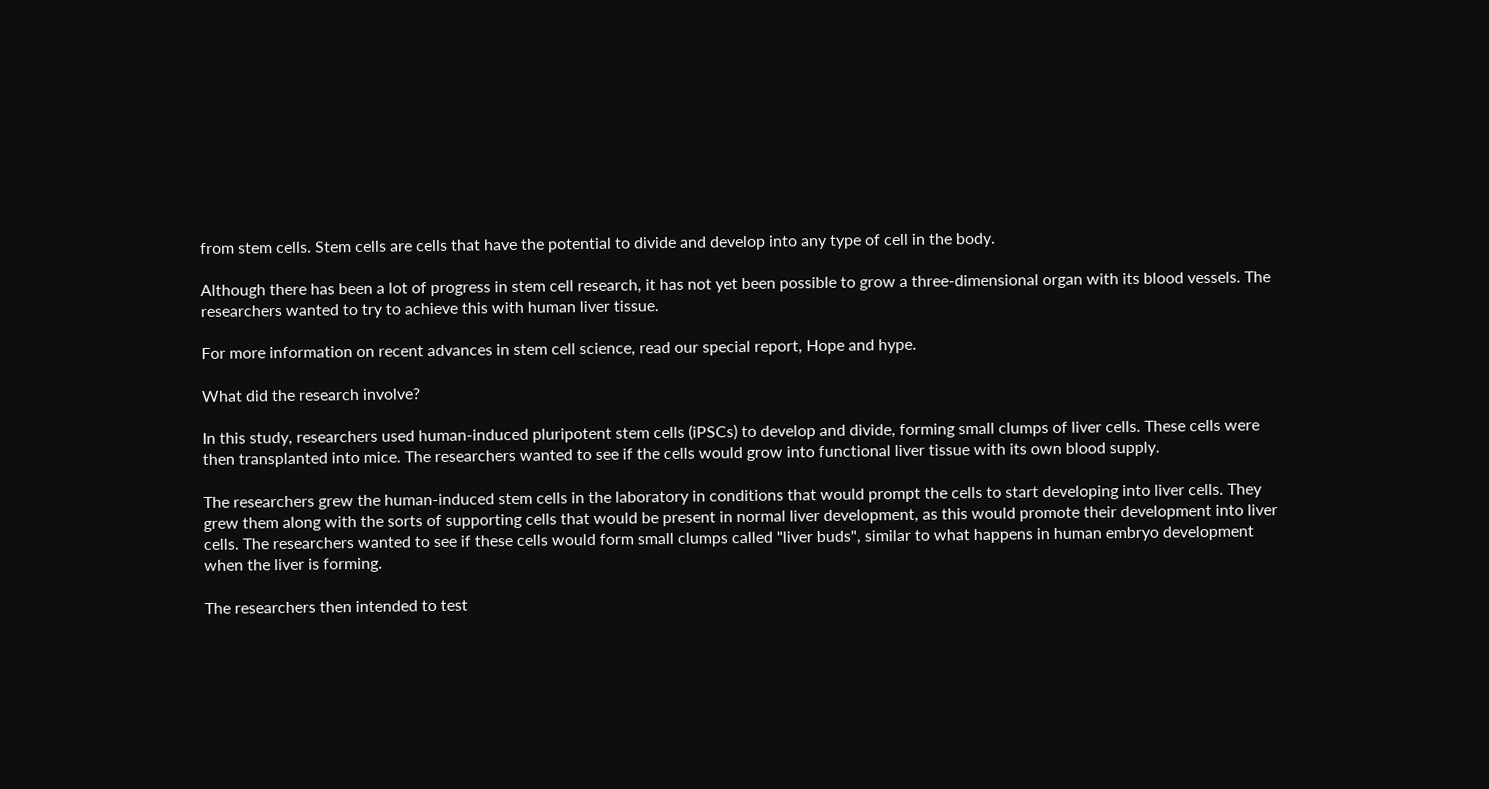from stem cells. Stem cells are cells that have the potential to divide and develop into any type of cell in the body.

Although there has been a lot of progress in stem cell research, it has not yet been possible to grow a three-dimensional organ with its blood vessels. The researchers wanted to try to achieve this with human liver tissue.

For more information on recent advances in stem cell science, read our special report, Hope and hype.

What did the research involve?

In this study, researchers used human-induced pluripotent stem cells (iPSCs) to develop and divide, forming small clumps of liver cells. These cells were then transplanted into mice. The researchers wanted to see if the cells would grow into functional liver tissue with its own blood supply.

The researchers grew the human-induced stem cells in the laboratory in conditions that would prompt the cells to start developing into liver cells. They grew them along with the sorts of supporting cells that would be present in normal liver development, as this would promote their development into liver cells. The researchers wanted to see if these cells would form small clumps called "liver buds", similar to what happens in human embryo development when the liver is forming.

The researchers then intended to test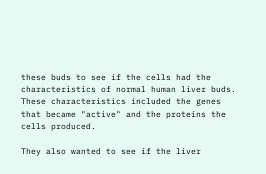these buds to see if the cells had the characteristics of normal human liver buds. These characteristics included the genes that became "active" and the proteins the cells produced.

They also wanted to see if the liver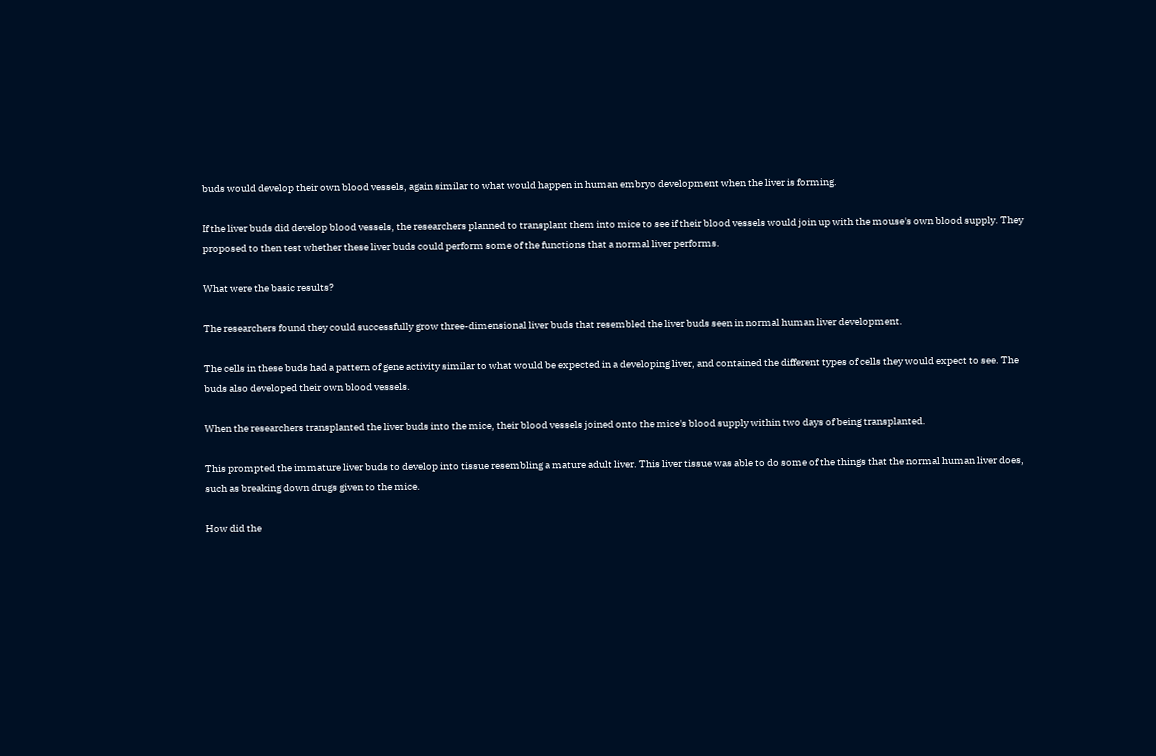buds would develop their own blood vessels, again similar to what would happen in human embryo development when the liver is forming.

If the liver buds did develop blood vessels, the researchers planned to transplant them into mice to see if their blood vessels would join up with the mouse's own blood supply. They proposed to then test whether these liver buds could perform some of the functions that a normal liver performs.

What were the basic results?

The researchers found they could successfully grow three-dimensional liver buds that resembled the liver buds seen in normal human liver development.

The cells in these buds had a pattern of gene activity similar to what would be expected in a developing liver, and contained the different types of cells they would expect to see. The buds also developed their own blood vessels.

When the researchers transplanted the liver buds into the mice, their blood vessels joined onto the mice's blood supply within two days of being transplanted.

This prompted the immature liver buds to develop into tissue resembling a mature adult liver. This liver tissue was able to do some of the things that the normal human liver does, such as breaking down drugs given to the mice.

How did the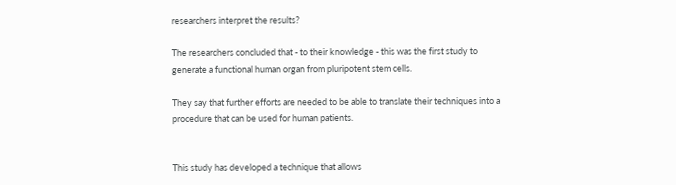researchers interpret the results?

The researchers concluded that - to their knowledge - this was the first study to generate a functional human organ from pluripotent stem cells.

They say that further efforts are needed to be able to translate their techniques into a procedure that can be used for human patients.


This study has developed a technique that allows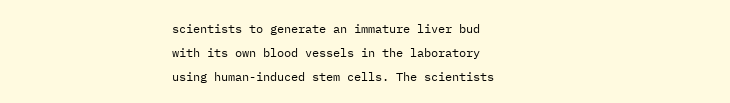scientists to generate an immature liver bud with its own blood vessels in the laboratory using human-induced stem cells. The scientists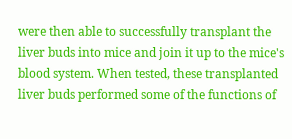were then able to successfully transplant the liver buds into mice and join it up to the mice's blood system. When tested, these transplanted liver buds performed some of the functions of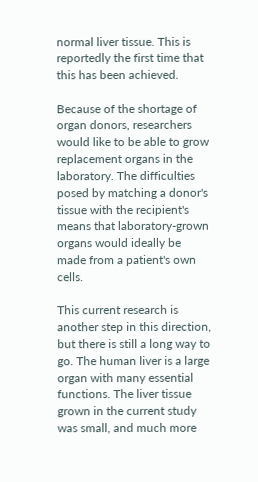normal liver tissue. This is reportedly the first time that this has been achieved.

Because of the shortage of organ donors, researchers would like to be able to grow replacement organs in the laboratory. The difficulties posed by matching a donor's tissue with the recipient's means that laboratory-grown organs would ideally be made from a patient's own cells.

This current research is another step in this direction, but there is still a long way to go. The human liver is a large organ with many essential functions. The liver tissue grown in the current study was small, and much more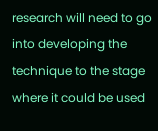research will need to go into developing the technique to the stage where it could be used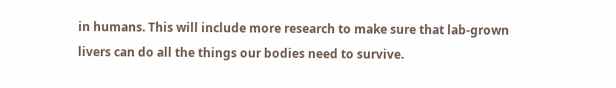in humans. This will include more research to make sure that lab-grown livers can do all the things our bodies need to survive.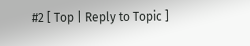#2 [ Top | Reply to Topic ]